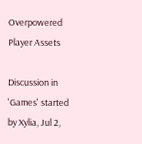Overpowered Player Assets

Discussion in 'Games' started by Xylia, Jul 2,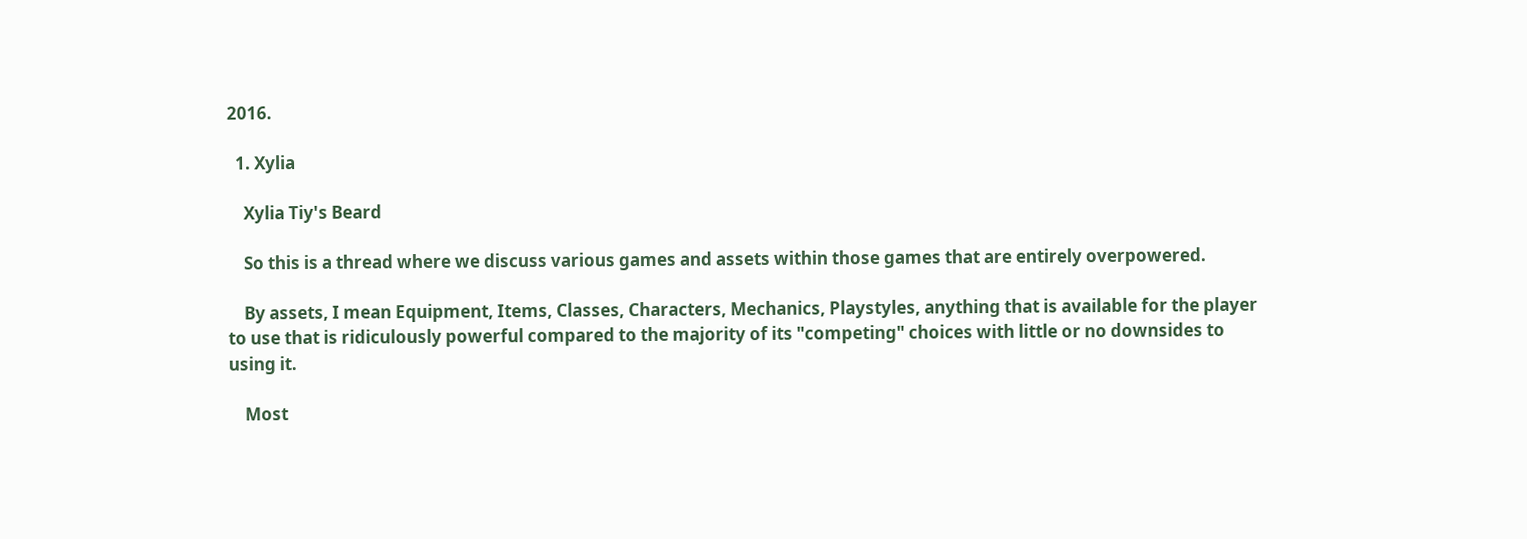2016.

  1. Xylia

    Xylia Tiy's Beard

    So this is a thread where we discuss various games and assets within those games that are entirely overpowered.

    By assets, I mean Equipment, Items, Classes, Characters, Mechanics, Playstyles, anything that is available for the player to use that is ridiculously powerful compared to the majority of its "competing" choices with little or no downsides to using it.

    Most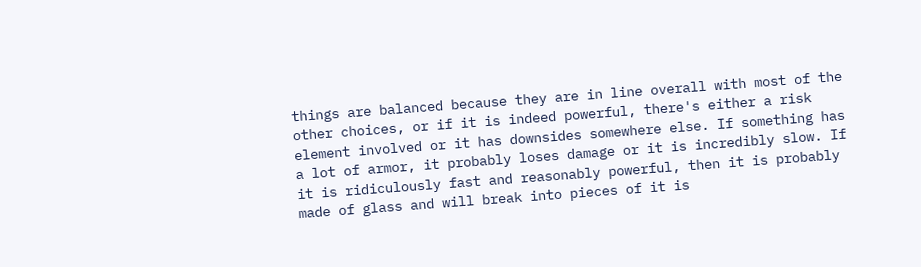things are balanced because they are in line overall with most of the other choices, or if it is indeed powerful, there's either a risk element involved or it has downsides somewhere else. If something has a lot of armor, it probably loses damage or it is incredibly slow. If it is ridiculously fast and reasonably powerful, then it is probably made of glass and will break into pieces of it is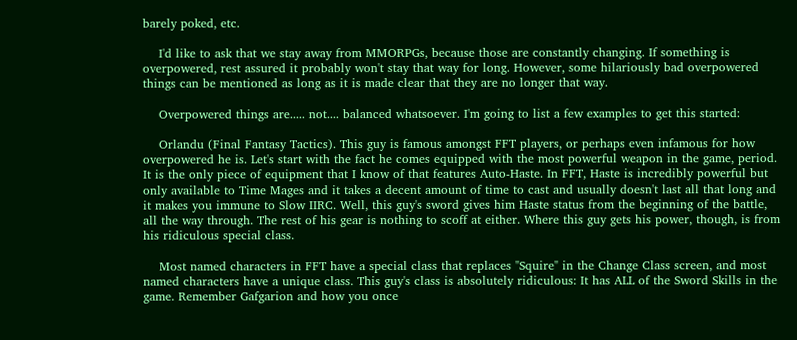barely poked, etc.

    I'd like to ask that we stay away from MMORPGs, because those are constantly changing. If something is overpowered, rest assured it probably won't stay that way for long. However, some hilariously bad overpowered things can be mentioned as long as it is made clear that they are no longer that way.

    Overpowered things are..... not.... balanced whatsoever. I'm going to list a few examples to get this started:

    Orlandu (Final Fantasy Tactics). This guy is famous amongst FFT players, or perhaps even infamous for how overpowered he is. Let's start with the fact he comes equipped with the most powerful weapon in the game, period. It is the only piece of equipment that I know of that features Auto-Haste. In FFT, Haste is incredibly powerful but only available to Time Mages and it takes a decent amount of time to cast and usually doesn't last all that long and it makes you immune to Slow IIRC. Well, this guy's sword gives him Haste status from the beginning of the battle, all the way through. The rest of his gear is nothing to scoff at either. Where this guy gets his power, though, is from his ridiculous special class.

    Most named characters in FFT have a special class that replaces "Squire" in the Change Class screen, and most named characters have a unique class. This guy's class is absolutely ridiculous: It has ALL of the Sword Skills in the game. Remember Gafgarion and how you once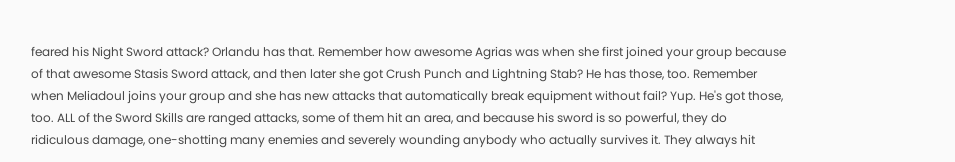feared his Night Sword attack? Orlandu has that. Remember how awesome Agrias was when she first joined your group because of that awesome Stasis Sword attack, and then later she got Crush Punch and Lightning Stab? He has those, too. Remember when Meliadoul joins your group and she has new attacks that automatically break equipment without fail? Yup. He's got those, too. ALL of the Sword Skills are ranged attacks, some of them hit an area, and because his sword is so powerful, they do ridiculous damage, one-shotting many enemies and severely wounding anybody who actually survives it. They always hit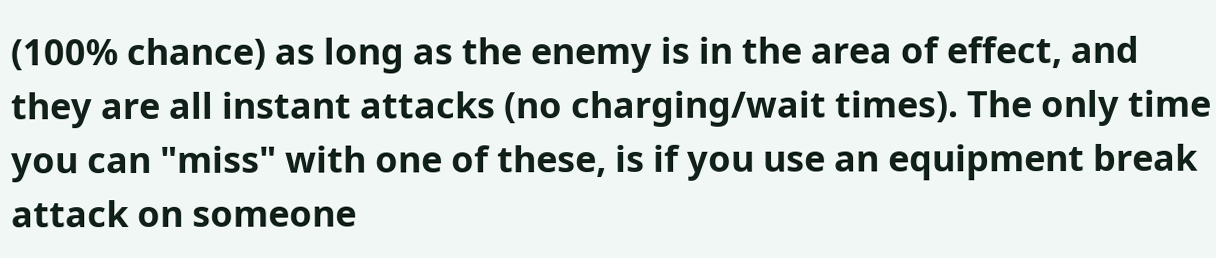(100% chance) as long as the enemy is in the area of effect, and they are all instant attacks (no charging/wait times). The only time you can "miss" with one of these, is if you use an equipment break attack on someone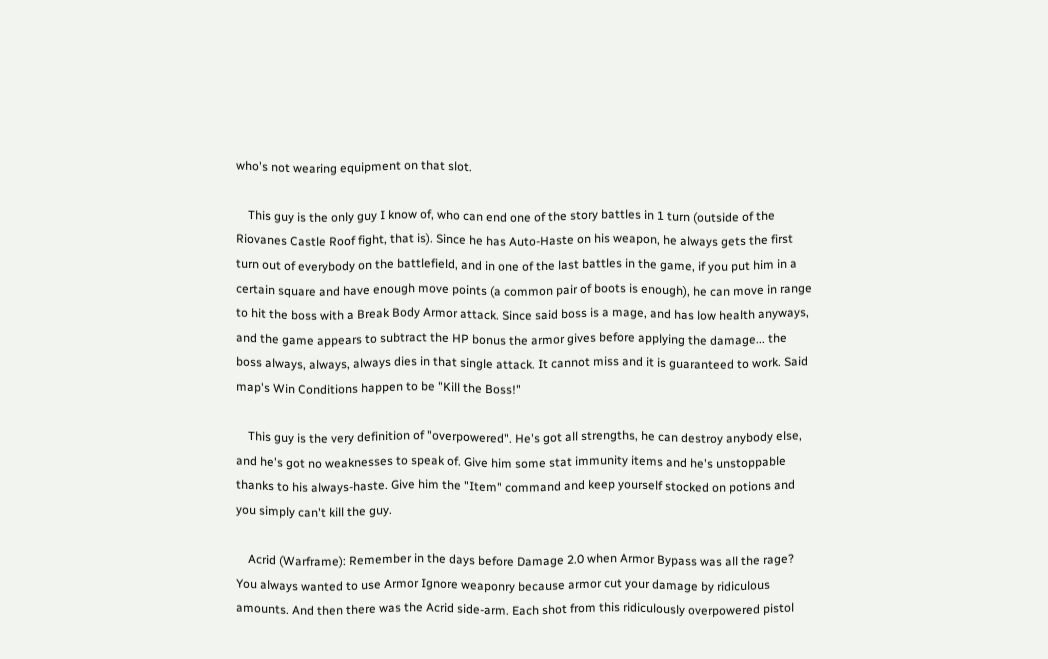who's not wearing equipment on that slot.

    This guy is the only guy I know of, who can end one of the story battles in 1 turn (outside of the Riovanes Castle Roof fight, that is). Since he has Auto-Haste on his weapon, he always gets the first turn out of everybody on the battlefield, and in one of the last battles in the game, if you put him in a certain square and have enough move points (a common pair of boots is enough), he can move in range to hit the boss with a Break Body Armor attack. Since said boss is a mage, and has low health anyways, and the game appears to subtract the HP bonus the armor gives before applying the damage... the boss always, always, always dies in that single attack. It cannot miss and it is guaranteed to work. Said map's Win Conditions happen to be "Kill the Boss!"

    This guy is the very definition of "overpowered". He's got all strengths, he can destroy anybody else, and he's got no weaknesses to speak of. Give him some stat immunity items and he's unstoppable thanks to his always-haste. Give him the "Item" command and keep yourself stocked on potions and you simply can't kill the guy.

    Acrid (Warframe): Remember in the days before Damage 2.0 when Armor Bypass was all the rage? You always wanted to use Armor Ignore weaponry because armor cut your damage by ridiculous amounts. And then there was the Acrid side-arm. Each shot from this ridiculously overpowered pistol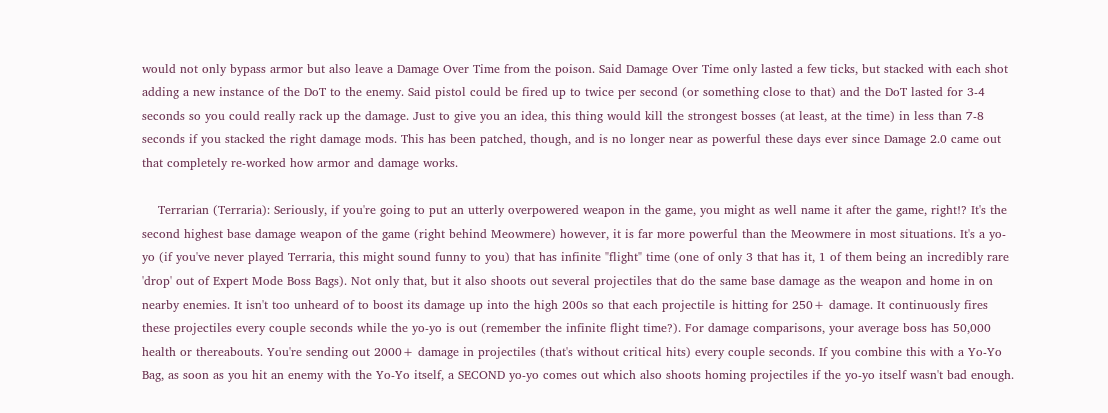would not only bypass armor but also leave a Damage Over Time from the poison. Said Damage Over Time only lasted a few ticks, but stacked with each shot adding a new instance of the DoT to the enemy. Said pistol could be fired up to twice per second (or something close to that) and the DoT lasted for 3-4 seconds so you could really rack up the damage. Just to give you an idea, this thing would kill the strongest bosses (at least, at the time) in less than 7-8 seconds if you stacked the right damage mods. This has been patched, though, and is no longer near as powerful these days ever since Damage 2.0 came out that completely re-worked how armor and damage works.

    Terrarian (Terraria): Seriously, if you're going to put an utterly overpowered weapon in the game, you might as well name it after the game, right!? It's the second highest base damage weapon of the game (right behind Meowmere) however, it is far more powerful than the Meowmere in most situations. It's a yo-yo (if you've never played Terraria, this might sound funny to you) that has infinite "flight" time (one of only 3 that has it, 1 of them being an incredibly rare 'drop' out of Expert Mode Boss Bags). Not only that, but it also shoots out several projectiles that do the same base damage as the weapon and home in on nearby enemies. It isn't too unheard of to boost its damage up into the high 200s so that each projectile is hitting for 250+ damage. It continuously fires these projectiles every couple seconds while the yo-yo is out (remember the infinite flight time?). For damage comparisons, your average boss has 50,000 health or thereabouts. You're sending out 2000+ damage in projectiles (that's without critical hits) every couple seconds. If you combine this with a Yo-Yo Bag, as soon as you hit an enemy with the Yo-Yo itself, a SECOND yo-yo comes out which also shoots homing projectiles if the yo-yo itself wasn't bad enough.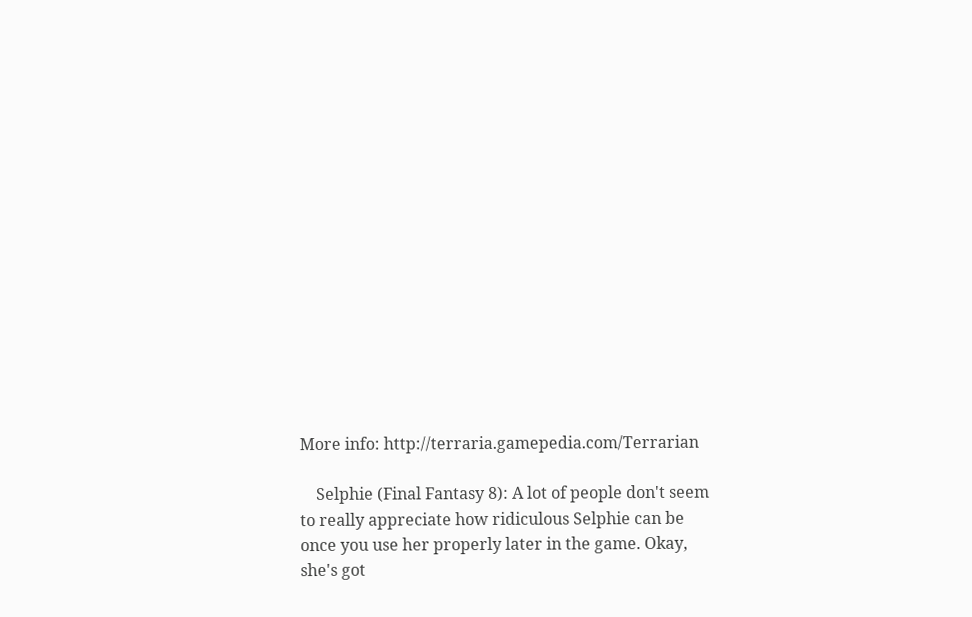More info: http://terraria.gamepedia.com/Terrarian

    Selphie (Final Fantasy 8): A lot of people don't seem to really appreciate how ridiculous Selphie can be once you use her properly later in the game. Okay, she's got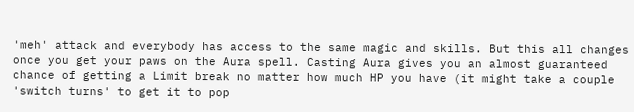'meh' attack and everybody has access to the same magic and skills. But this all changes once you get your paws on the Aura spell. Casting Aura gives you an almost guaranteed chance of getting a Limit break no matter how much HP you have (it might take a couple 'switch turns' to get it to pop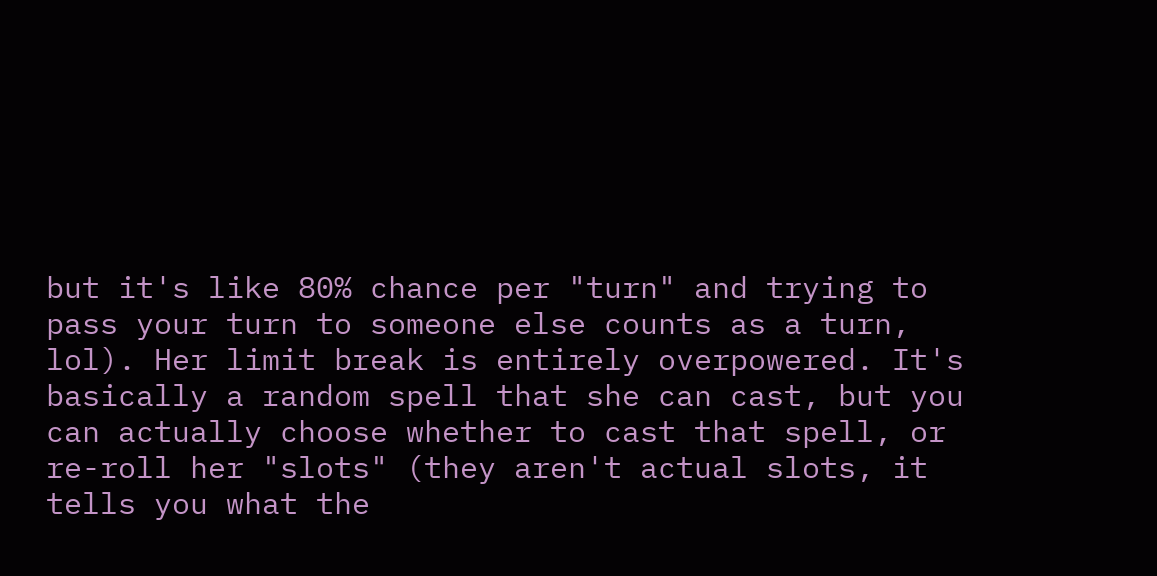but it's like 80% chance per "turn" and trying to pass your turn to someone else counts as a turn, lol). Her limit break is entirely overpowered. It's basically a random spell that she can cast, but you can actually choose whether to cast that spell, or re-roll her "slots" (they aren't actual slots, it tells you what the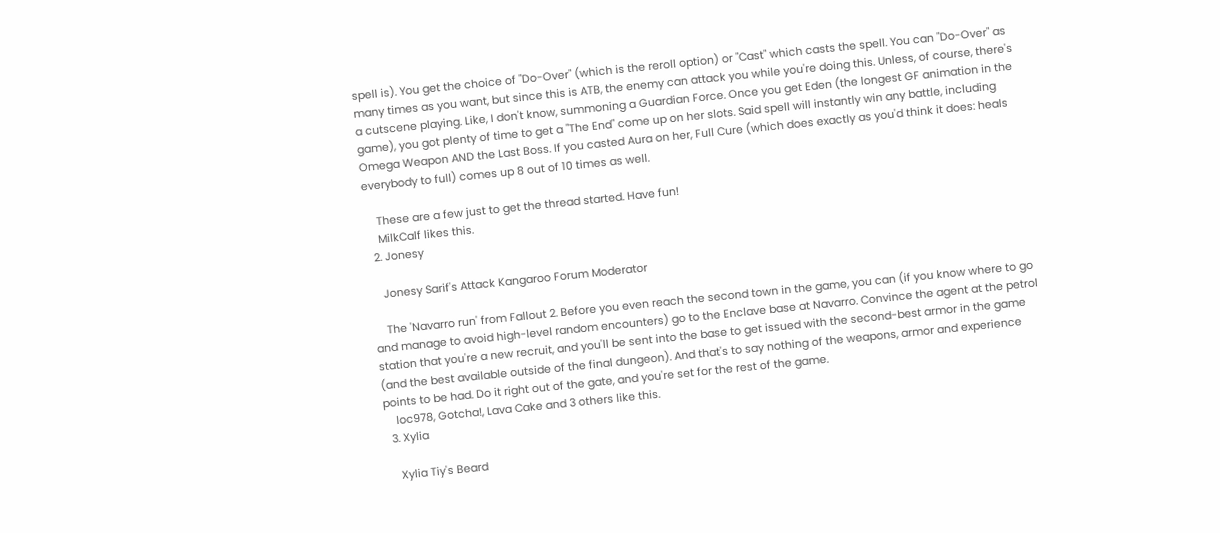spell is). You get the choice of "Do-Over" (which is the reroll option) or "Cast" which casts the spell. You can "Do-Over" as many times as you want, but since this is ATB, the enemy can attack you while you're doing this. Unless, of course, there's a cutscene playing. Like, I don't know, summoning a Guardian Force. Once you get Eden (the longest GF animation in the game), you got plenty of time to get a "The End" come up on her slots. Said spell will instantly win any battle, including Omega Weapon AND the Last Boss. If you casted Aura on her, Full Cure (which does exactly as you'd think it does: heals everybody to full) comes up 8 out of 10 times as well.

    These are a few just to get the thread started. Have fun!
    MilkCalf likes this.
  2. Jonesy

    Jonesy Sarif's Attack Kangaroo Forum Moderator

    The 'Navarro run' from Fallout 2. Before you even reach the second town in the game, you can (if you know where to go and manage to avoid high-level random encounters) go to the Enclave base at Navarro. Convince the agent at the petrol station that you're a new recruit, and you'll be sent into the base to get issued with the second-best armor in the game (and the best available outside of the final dungeon). And that's to say nothing of the weapons, armor and experience points to be had. Do it right out of the gate, and you're set for the rest of the game.
    loc978, Gotcha!, Lava Cake and 3 others like this.
  3. Xylia

    Xylia Tiy's Beard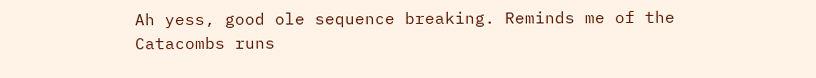Ah yess, good ole sequence breaking. Reminds me of the Catacombs runs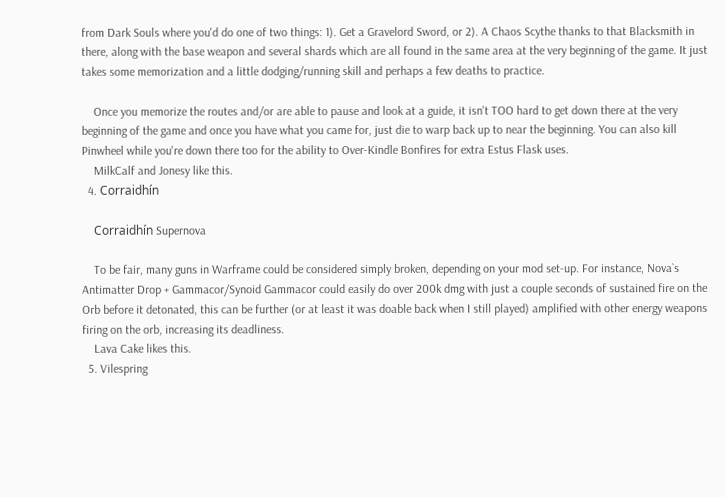from Dark Souls where you'd do one of two things: 1). Get a Gravelord Sword, or 2). A Chaos Scythe thanks to that Blacksmith in there, along with the base weapon and several shards which are all found in the same area at the very beginning of the game. It just takes some memorization and a little dodging/running skill and perhaps a few deaths to practice.

    Once you memorize the routes and/or are able to pause and look at a guide, it isn't TOO hard to get down there at the very beginning of the game and once you have what you came for, just die to warp back up to near the beginning. You can also kill Pinwheel while you're down there too for the ability to Over-Kindle Bonfires for extra Estus Flask uses.
    MilkCalf and Jonesy like this.
  4. Corraidhín

    Corraidhín Supernova

    To be fair, many guns in Warframe could be considered simply broken, depending on your mod set-up. For instance, Nova`s Antimatter Drop + Gammacor/Synoid Gammacor could easily do over 200k dmg with just a couple seconds of sustained fire on the Orb before it detonated, this can be further (or at least it was doable back when I still played) amplified with other energy weapons firing on the orb, increasing its deadliness.
    Lava Cake likes this.
  5. Vilespring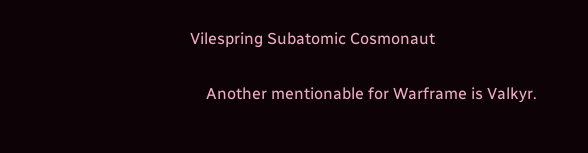Vilespring Subatomic Cosmonaut

    Another mentionable for Warframe is Valkyr.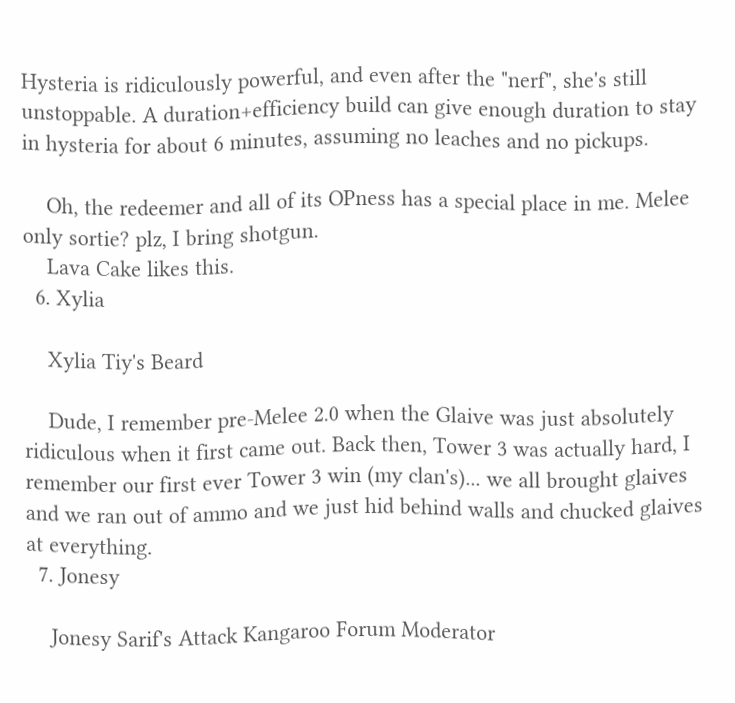Hysteria is ridiculously powerful, and even after the "nerf", she's still unstoppable. A duration+efficiency build can give enough duration to stay in hysteria for about 6 minutes, assuming no leaches and no pickups.

    Oh, the redeemer and all of its OPness has a special place in me. Melee only sortie? plz, I bring shotgun.
    Lava Cake likes this.
  6. Xylia

    Xylia Tiy's Beard

    Dude, I remember pre-Melee 2.0 when the Glaive was just absolutely ridiculous when it first came out. Back then, Tower 3 was actually hard, I remember our first ever Tower 3 win (my clan's)... we all brought glaives and we ran out of ammo and we just hid behind walls and chucked glaives at everything.
  7. Jonesy

    Jonesy Sarif's Attack Kangaroo Forum Moderator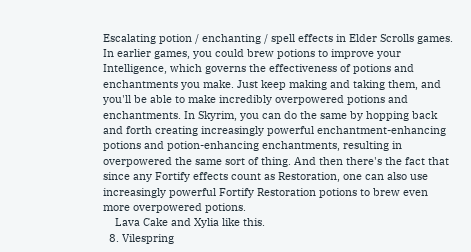Escalating potion / enchanting / spell effects in Elder Scrolls games. In earlier games, you could brew potions to improve your Intelligence, which governs the effectiveness of potions and enchantments you make. Just keep making and taking them, and you'll be able to make incredibly overpowered potions and enchantments. In Skyrim, you can do the same by hopping back and forth creating increasingly powerful enchantment-enhancing potions and potion-enhancing enchantments, resulting in overpowered the same sort of thing. And then there's the fact that since any Fortify effects count as Restoration, one can also use increasingly powerful Fortify Restoration potions to brew even more overpowered potions.
    Lava Cake and Xylia like this.
  8. Vilespring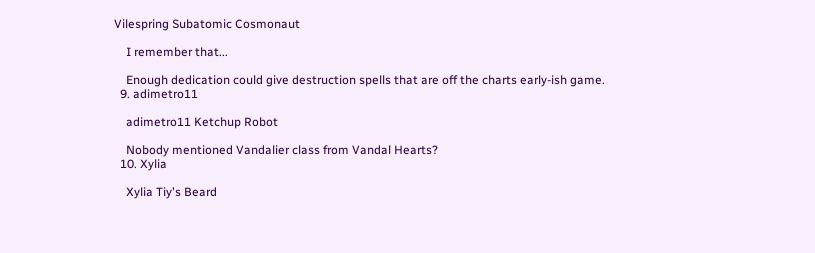Vilespring Subatomic Cosmonaut

    I remember that...

    Enough dedication could give destruction spells that are off the charts early-ish game.
  9. adimetro11

    adimetro11 Ketchup Robot

    Nobody mentioned Vandalier class from Vandal Hearts?
  10. Xylia

    Xylia Tiy's Beard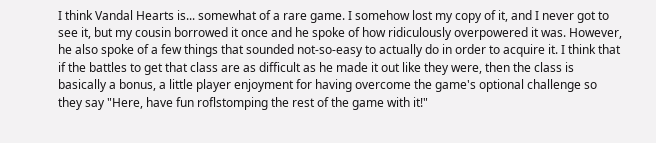I think Vandal Hearts is... somewhat of a rare game. I somehow lost my copy of it, and I never got to see it, but my cousin borrowed it once and he spoke of how ridiculously overpowered it was. However, he also spoke of a few things that sounded not-so-easy to actually do in order to acquire it. I think that if the battles to get that class are as difficult as he made it out like they were, then the class is basically a bonus, a little player enjoyment for having overcome the game's optional challenge so they say "Here, have fun roflstomping the rest of the game with it!"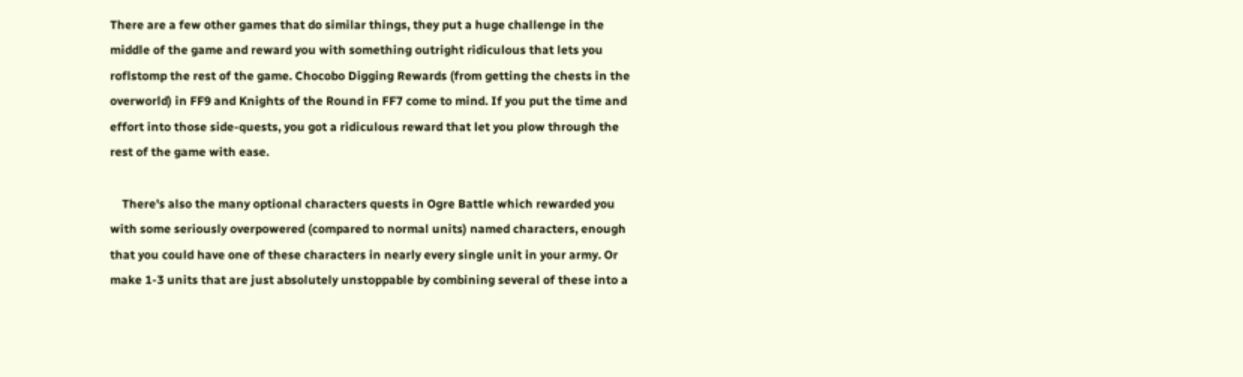There are a few other games that do similar things, they put a huge challenge in the middle of the game and reward you with something outright ridiculous that lets you roflstomp the rest of the game. Chocobo Digging Rewards (from getting the chests in the overworld) in FF9 and Knights of the Round in FF7 come to mind. If you put the time and effort into those side-quests, you got a ridiculous reward that let you plow through the rest of the game with ease.

    There's also the many optional characters quests in Ogre Battle which rewarded you with some seriously overpowered (compared to normal units) named characters, enough that you could have one of these characters in nearly every single unit in your army. Or make 1-3 units that are just absolutely unstoppable by combining several of these into a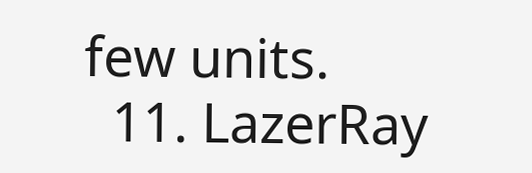few units.
  11. LazerRay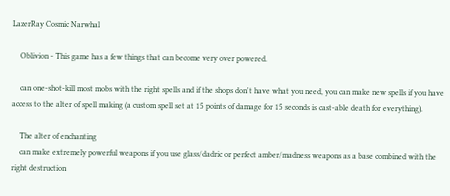LazerRay Cosmic Narwhal

    Oblivion - This game has a few things that can become very over powered.

    can one-shot-kill most mobs with the right spells and if the shops don't have what you need, you can make new spells if you have access to the alter of spell making (a custom spell set at 15 points of damage for 15 seconds is cast-able death for everything).

    The alter of enchanting
    can make extremely powerful weapons if you use glass/dadric or perfect amber/madness weapons as a base combined with the right destruction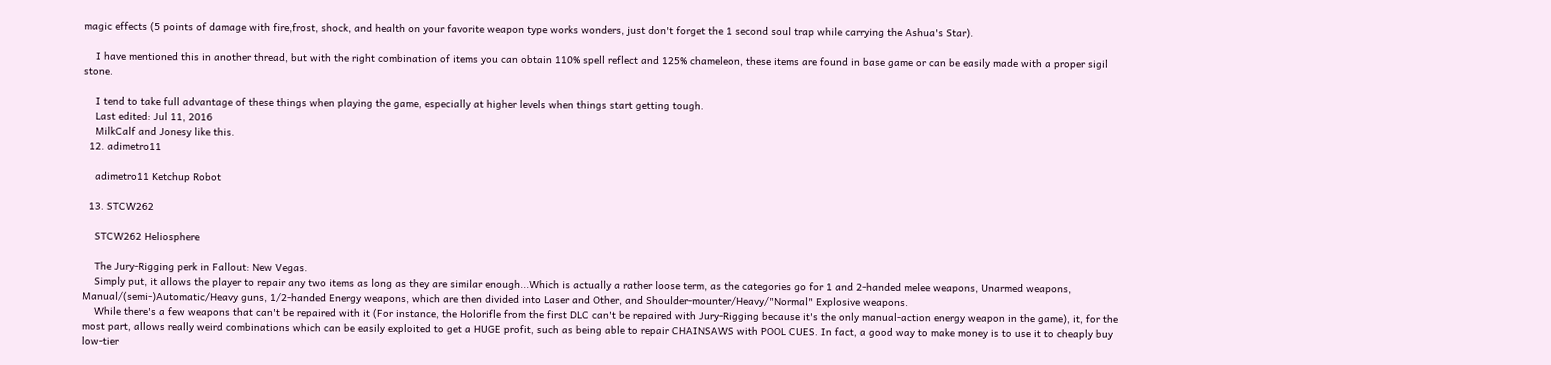magic effects (5 points of damage with fire,frost, shock, and health on your favorite weapon type works wonders, just don't forget the 1 second soul trap while carrying the Ashua's Star).

    I have mentioned this in another thread, but with the right combination of items you can obtain 110% spell reflect and 125% chameleon, these items are found in base game or can be easily made with a proper sigil stone.

    I tend to take full advantage of these things when playing the game, especially at higher levels when things start getting tough.
    Last edited: Jul 11, 2016
    MilkCalf and Jonesy like this.
  12. adimetro11

    adimetro11 Ketchup Robot

  13. STCW262

    STCW262 Heliosphere

    The Jury-Rigging perk in Fallout: New Vegas.
    Simply put, it allows the player to repair any two items as long as they are similar enough...Which is actually a rather loose term, as the categories go for 1 and 2-handed melee weapons, Unarmed weapons, Manual/(semi-)Automatic/Heavy guns, 1/2-handed Energy weapons, which are then divided into Laser and Other, and Shoulder-mounter/Heavy/"Normal" Explosive weapons.
    While there's a few weapons that can't be repaired with it (For instance, the Holorifle from the first DLC can't be repaired with Jury-Rigging because it's the only manual-action energy weapon in the game), it, for the most part, allows really weird combinations which can be easily exploited to get a HUGE profit, such as being able to repair CHAINSAWS with POOL CUES. In fact, a good way to make money is to use it to cheaply buy low-tier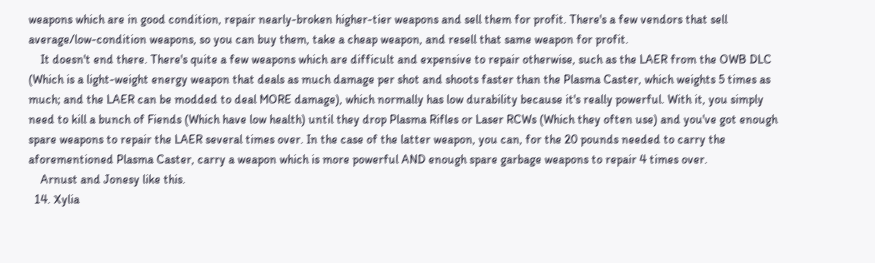weapons which are in good condition, repair nearly-broken higher-tier weapons and sell them for profit. There's a few vendors that sell average/low-condition weapons, so you can buy them, take a cheap weapon, and resell that same weapon for profit.
    It doesn't end there. There's quite a few weapons which are difficult and expensive to repair otherwise, such as the LAER from the OWB DLC (Which is a light-weight energy weapon that deals as much damage per shot and shoots faster than the Plasma Caster, which weights 5 times as much; and the LAER can be modded to deal MORE damage), which normally has low durability because it's really powerful. With it, you simply need to kill a bunch of Fiends (Which have low health) until they drop Plasma Rifles or Laser RCWs (Which they often use) and you've got enough spare weapons to repair the LAER several times over. In the case of the latter weapon, you can, for the 20 pounds needed to carry the aforementioned Plasma Caster, carry a weapon which is more powerful AND enough spare garbage weapons to repair 4 times over.
    Arnust and Jonesy like this.
  14. Xylia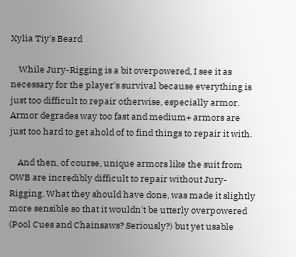Xylia Tiy's Beard

    While Jury-Rigging is a bit overpowered, I see it as necessary for the player's survival because everything is just too difficult to repair otherwise, especially armor. Armor degrades way too fast and medium+ armors are just too hard to get ahold of to find things to repair it with.

    And then, of course, unique armors like the suit from OWB are incredibly difficult to repair without Jury-Rigging. What they should have done, was made it slightly more sensible so that it wouldn't be utterly overpowered (Pool Cues and Chainsaws? Seriously?) but yet usable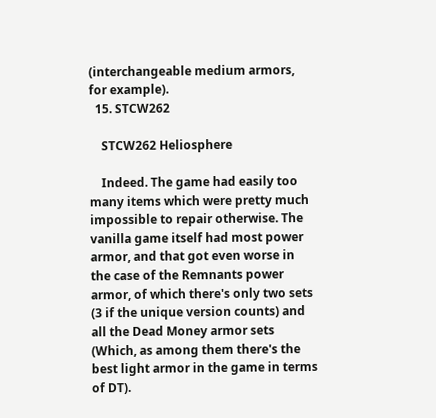(interchangeable medium armors, for example).
  15. STCW262

    STCW262 Heliosphere

    Indeed. The game had easily too many items which were pretty much impossible to repair otherwise. The vanilla game itself had most power armor, and that got even worse in the case of the Remnants power armor, of which there's only two sets (3 if the unique version counts) and all the Dead Money armor sets (Which, as among them there's the best light armor in the game in terms of DT).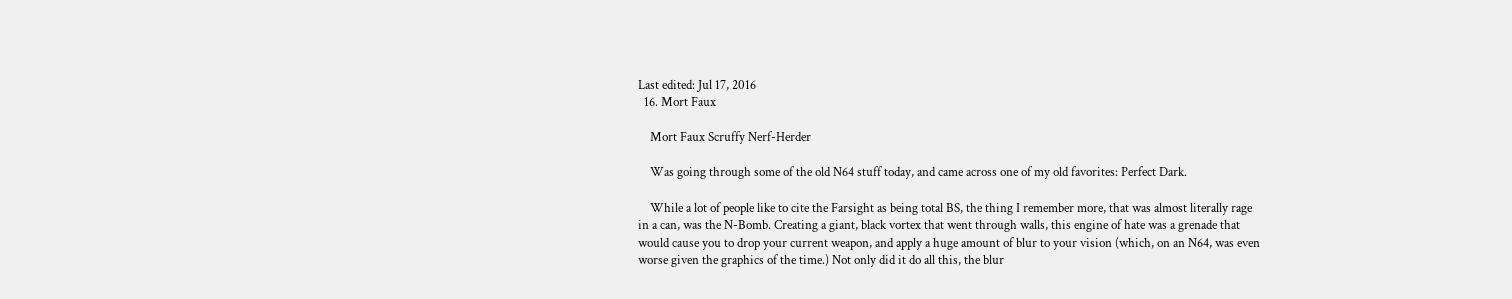Last edited: Jul 17, 2016
  16. Mort Faux

    Mort Faux Scruffy Nerf-Herder

    Was going through some of the old N64 stuff today, and came across one of my old favorites: Perfect Dark.

    While a lot of people like to cite the Farsight as being total BS, the thing I remember more, that was almost literally rage in a can, was the N-Bomb. Creating a giant, black vortex that went through walls, this engine of hate was a grenade that would cause you to drop your current weapon, and apply a huge amount of blur to your vision (which, on an N64, was even worse given the graphics of the time.) Not only did it do all this, the blur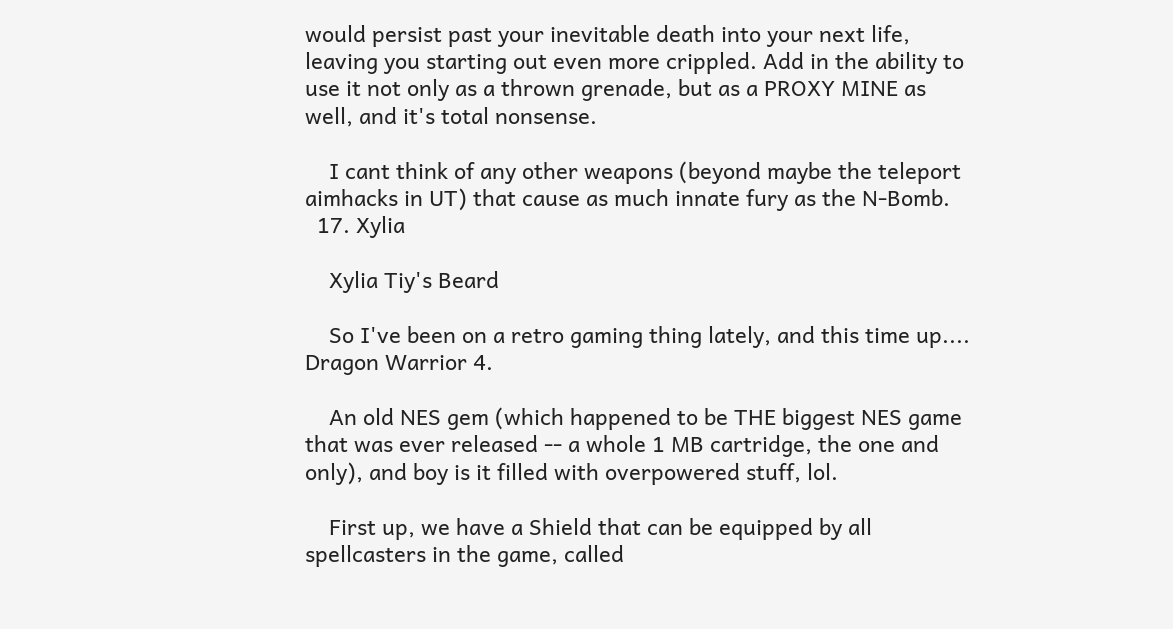would persist past your inevitable death into your next life, leaving you starting out even more crippled. Add in the ability to use it not only as a thrown grenade, but as a PROXY MINE as well, and it's total nonsense.

    I cant think of any other weapons (beyond maybe the teleport aimhacks in UT) that cause as much innate fury as the N-Bomb.
  17. Xylia

    Xylia Tiy's Beard

    So I've been on a retro gaming thing lately, and this time up.... Dragon Warrior 4.

    An old NES gem (which happened to be THE biggest NES game that was ever released -- a whole 1 MB cartridge, the one and only), and boy is it filled with overpowered stuff, lol.

    First up, we have a Shield that can be equipped by all spellcasters in the game, called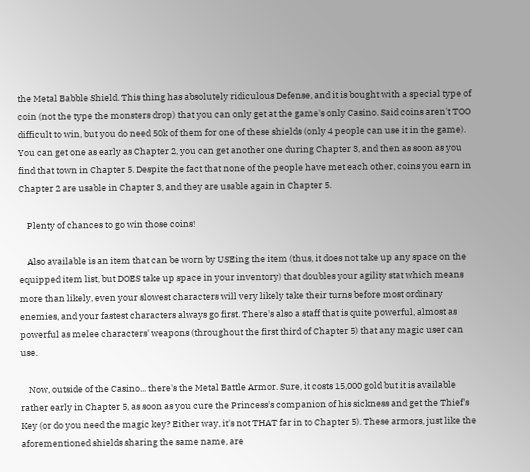the Metal Babble Shield. This thing has absolutely ridiculous Defense, and it is bought with a special type of coin (not the type the monsters drop) that you can only get at the game's only Casino. Said coins aren't TOO difficult to win, but you do need 50k of them for one of these shields (only 4 people can use it in the game). You can get one as early as Chapter 2, you can get another one during Chapter 3, and then as soon as you find that town in Chapter 5. Despite the fact that none of the people have met each other, coins you earn in Chapter 2 are usable in Chapter 3, and they are usable again in Chapter 5.

    Plenty of chances to go win those coins!

    Also available is an item that can be worn by USEing the item (thus, it does not take up any space on the equipped item list, but DOES take up space in your inventory) that doubles your agility stat which means more than likely, even your slowest characters will very likely take their turns before most ordinary enemies, and your fastest characters always go first. There's also a staff that is quite powerful, almost as powerful as melee characters' weapons (throughout the first third of Chapter 5) that any magic user can use.

    Now, outside of the Casino... there's the Metal Battle Armor. Sure, it costs 15,000 gold but it is available rather early in Chapter 5, as soon as you cure the Princess's companion of his sickness and get the Thief's Key (or do you need the magic key? Either way, it's not THAT far in to Chapter 5). These armors, just like the aforementioned shields sharing the same name, are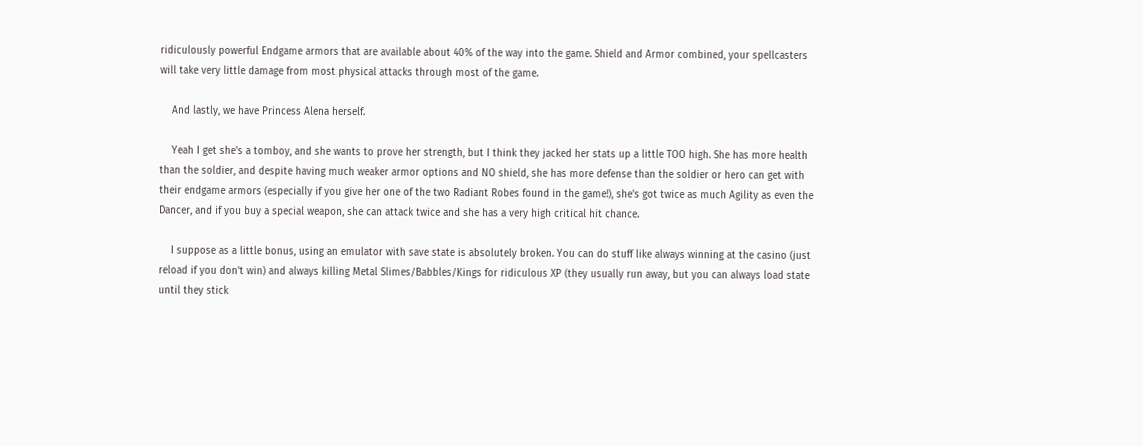ridiculously powerful Endgame armors that are available about 40% of the way into the game. Shield and Armor combined, your spellcasters will take very little damage from most physical attacks through most of the game.

    And lastly, we have Princess Alena herself.

    Yeah I get she's a tomboy, and she wants to prove her strength, but I think they jacked her stats up a little TOO high. She has more health than the soldier, and despite having much weaker armor options and NO shield, she has more defense than the soldier or hero can get with their endgame armors (especially if you give her one of the two Radiant Robes found in the game!), she's got twice as much Agility as even the Dancer, and if you buy a special weapon, she can attack twice and she has a very high critical hit chance.

    I suppose as a little bonus, using an emulator with save state is absolutely broken. You can do stuff like always winning at the casino (just reload if you don't win) and always killing Metal Slimes/Babbles/Kings for ridiculous XP (they usually run away, but you can always load state until they stick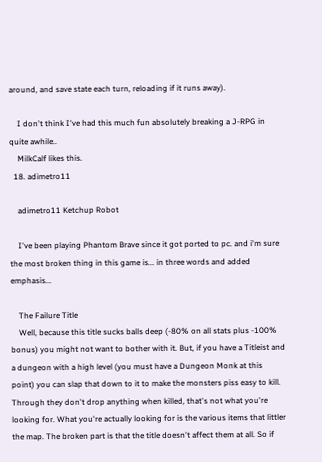around, and save state each turn, reloading if it runs away).

    I don't think I've had this much fun absolutely breaking a J-RPG in quite awhile..
    MilkCalf likes this.
  18. adimetro11

    adimetro11 Ketchup Robot

    I've been playing Phantom Brave since it got ported to pc. and i'm sure the most broken thing in this game is... in three words and added emphasis...

    The Failure Title
    Well, because this title sucks balls deep (-80% on all stats plus -100% bonus) you might not want to bother with it. But, if you have a Titleist and a dungeon with a high level (you must have a Dungeon Monk at this point) you can slap that down to it to make the monsters piss easy to kill. Through they don't drop anything when killed, that's not what you're looking for. What you're actually looking for is the various items that littler the map. The broken part is that the title doesn't affect them at all. So if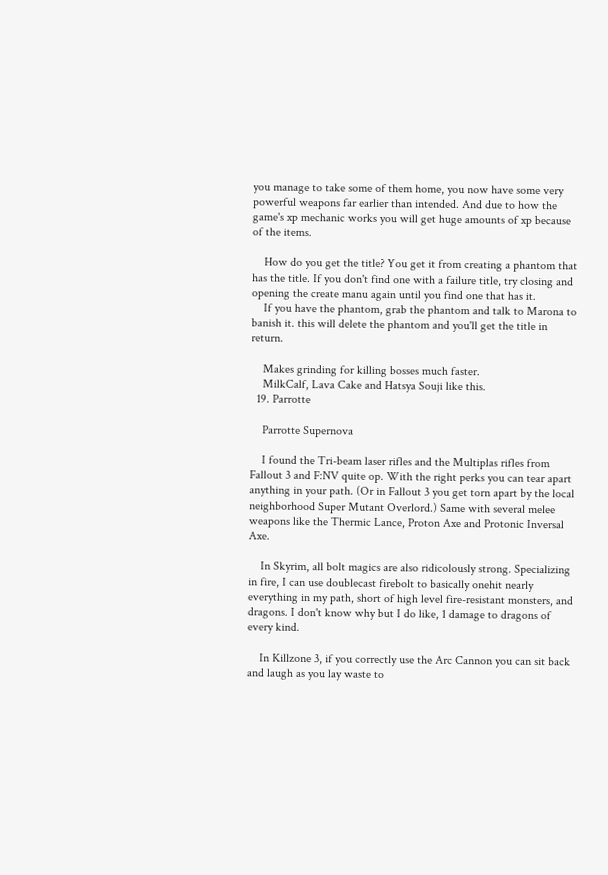you manage to take some of them home, you now have some very powerful weapons far earlier than intended. And due to how the game's xp mechanic works you will get huge amounts of xp because of the items.

    How do you get the title? You get it from creating a phantom that has the title. If you don't find one with a failure title, try closing and opening the create manu again until you find one that has it.
    If you have the phantom, grab the phantom and talk to Marona to banish it. this will delete the phantom and you'll get the title in return.

    Makes grinding for killing bosses much faster.
    MilkCalf, Lava Cake and Hatsya Souji like this.
  19. Parrotte

    Parrotte Supernova

    I found the Tri-beam laser rifles and the Multiplas rifles from Fallout 3 and F:NV quite op. With the right perks you can tear apart anything in your path. (Or in Fallout 3 you get torn apart by the local neighborhood Super Mutant Overlord.) Same with several melee weapons like the Thermic Lance, Proton Axe and Protonic Inversal Axe.

    In Skyrim, all bolt magics are also ridicolously strong. Specializing in fire, I can use doublecast firebolt to basically onehit nearly everything in my path, short of high level fire-resistant monsters, and dragons. I don't know why but I do like, 1 damage to dragons of every kind.

    In Killzone 3, if you correctly use the Arc Cannon you can sit back and laugh as you lay waste to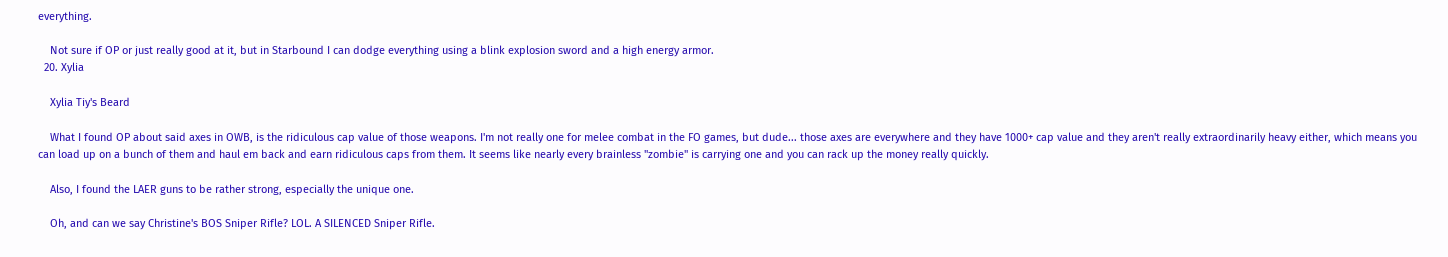everything.

    Not sure if OP or just really good at it, but in Starbound I can dodge everything using a blink explosion sword and a high energy armor.
  20. Xylia

    Xylia Tiy's Beard

    What I found OP about said axes in OWB, is the ridiculous cap value of those weapons. I'm not really one for melee combat in the FO games, but dude... those axes are everywhere and they have 1000+ cap value and they aren't really extraordinarily heavy either, which means you can load up on a bunch of them and haul em back and earn ridiculous caps from them. It seems like nearly every brainless "zombie" is carrying one and you can rack up the money really quickly.

    Also, I found the LAER guns to be rather strong, especially the unique one.

    Oh, and can we say Christine's BOS Sniper Rifle? LOL. A SILENCED Sniper Rifle.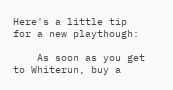Here's a little tip for a new playthough:

    As soon as you get to Whiterun, buy a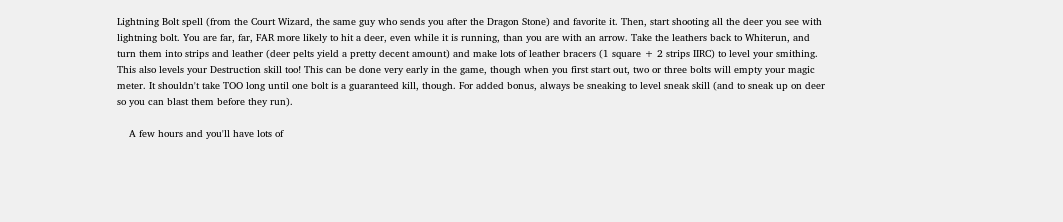Lightning Bolt spell (from the Court Wizard, the same guy who sends you after the Dragon Stone) and favorite it. Then, start shooting all the deer you see with lightning bolt. You are far, far, FAR more likely to hit a deer, even while it is running, than you are with an arrow. Take the leathers back to Whiterun, and turn them into strips and leather (deer pelts yield a pretty decent amount) and make lots of leather bracers (1 square + 2 strips IIRC) to level your smithing. This also levels your Destruction skill too! This can be done very early in the game, though when you first start out, two or three bolts will empty your magic meter. It shouldn't take TOO long until one bolt is a guaranteed kill, though. For added bonus, always be sneaking to level sneak skill (and to sneak up on deer so you can blast them before they run).

    A few hours and you'll have lots of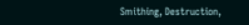Smithing, Destruction,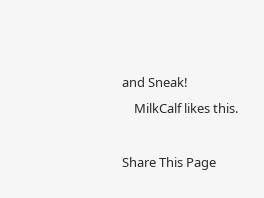and Sneak!
    MilkCalf likes this.

Share This Page